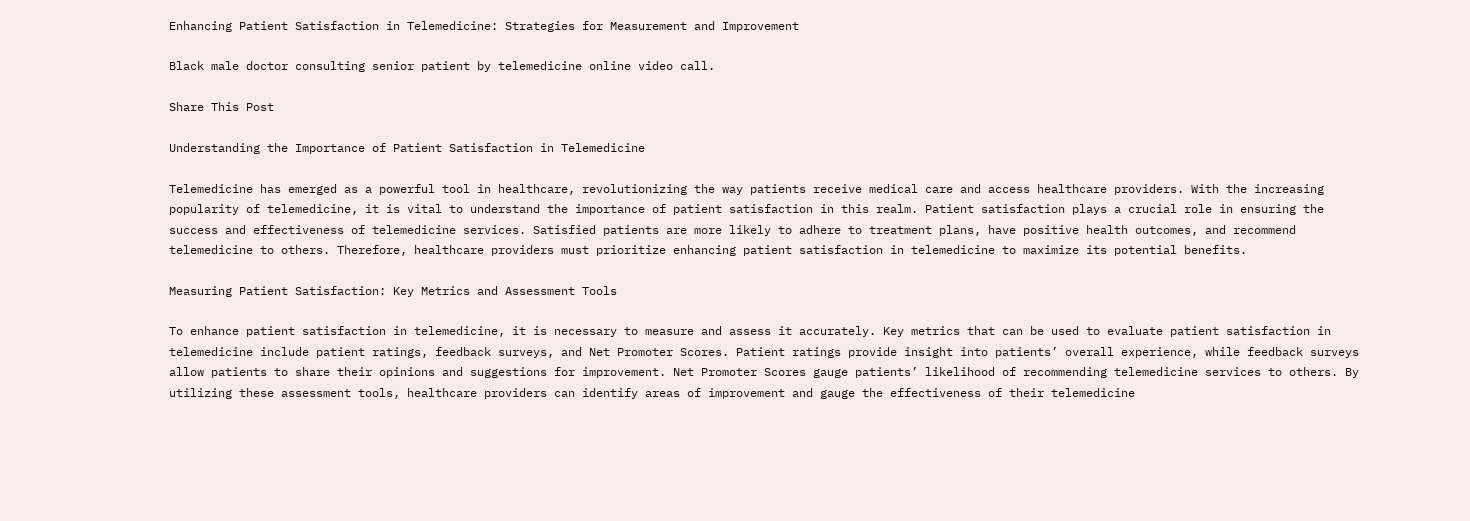Enhancing Patient Satisfaction in Telemedicine: Strategies for Measurement and Improvement

Black male doctor consulting senior patient by telemedicine online video call.

Share This Post

Understanding the Importance of Patient Satisfaction in Telemedicine

Telemedicine has emerged as a powerful tool in healthcare, revolutionizing the way patients receive medical care and access healthcare providers. With the increasing popularity of telemedicine, it is vital to understand the importance of patient satisfaction in this realm. Patient satisfaction plays a crucial role in ensuring the success and effectiveness of telemedicine services. Satisfied patients are more likely to adhere to treatment plans, have positive health outcomes, and recommend telemedicine to others. Therefore, healthcare providers must prioritize enhancing patient satisfaction in telemedicine to maximize its potential benefits.

Measuring Patient Satisfaction: Key Metrics and Assessment Tools

To enhance patient satisfaction in telemedicine, it is necessary to measure and assess it accurately. Key metrics that can be used to evaluate patient satisfaction in telemedicine include patient ratings, feedback surveys, and Net Promoter Scores. Patient ratings provide insight into patients’ overall experience, while feedback surveys allow patients to share their opinions and suggestions for improvement. Net Promoter Scores gauge patients’ likelihood of recommending telemedicine services to others. By utilizing these assessment tools, healthcare providers can identify areas of improvement and gauge the effectiveness of their telemedicine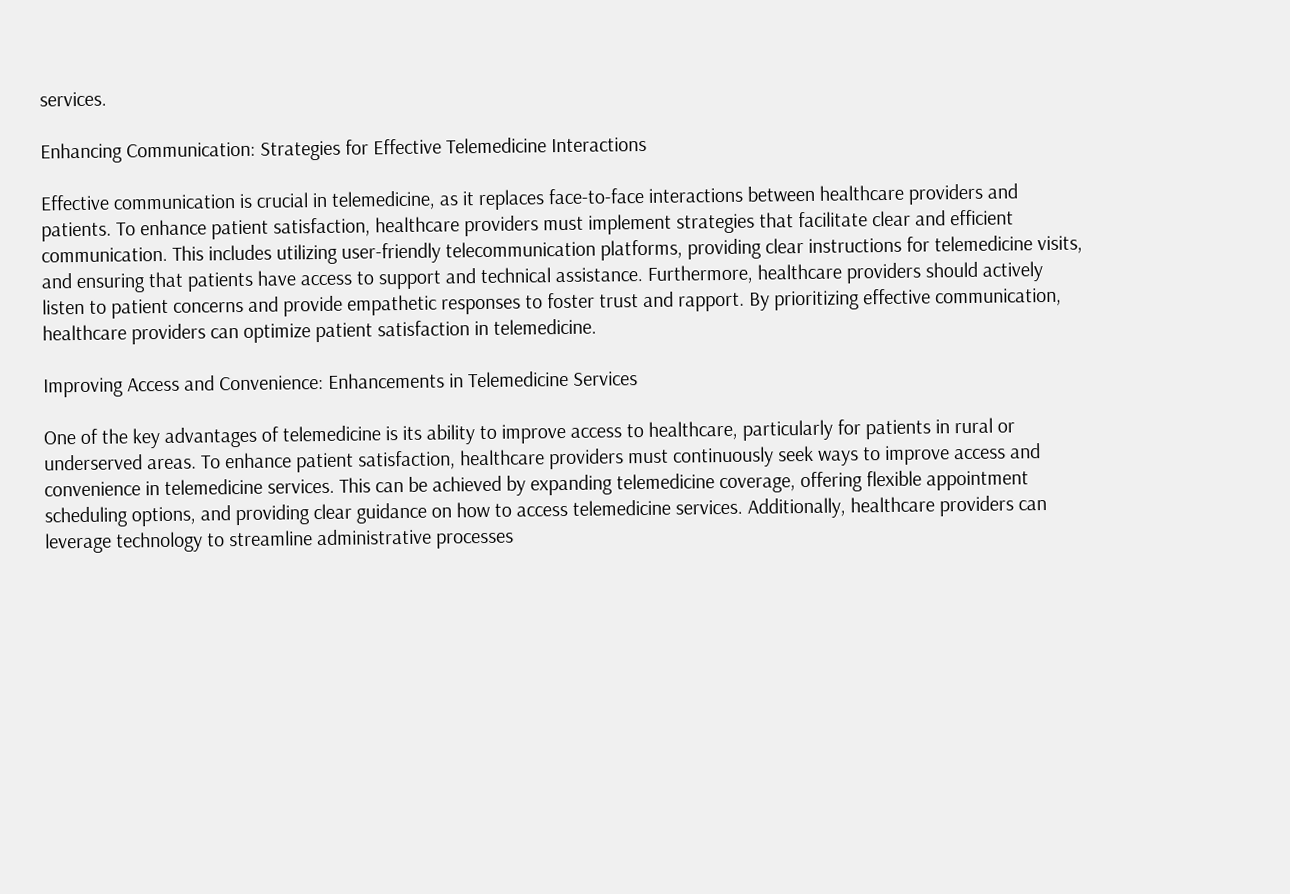services.

Enhancing Communication: Strategies for Effective Telemedicine Interactions

Effective communication is crucial in telemedicine, as it replaces face-to-face interactions between healthcare providers and patients. To enhance patient satisfaction, healthcare providers must implement strategies that facilitate clear and efficient communication. This includes utilizing user-friendly telecommunication platforms, providing clear instructions for telemedicine visits, and ensuring that patients have access to support and technical assistance. Furthermore, healthcare providers should actively listen to patient concerns and provide empathetic responses to foster trust and rapport. By prioritizing effective communication, healthcare providers can optimize patient satisfaction in telemedicine.

Improving Access and Convenience: Enhancements in Telemedicine Services

One of the key advantages of telemedicine is its ability to improve access to healthcare, particularly for patients in rural or underserved areas. To enhance patient satisfaction, healthcare providers must continuously seek ways to improve access and convenience in telemedicine services. This can be achieved by expanding telemedicine coverage, offering flexible appointment scheduling options, and providing clear guidance on how to access telemedicine services. Additionally, healthcare providers can leverage technology to streamline administrative processes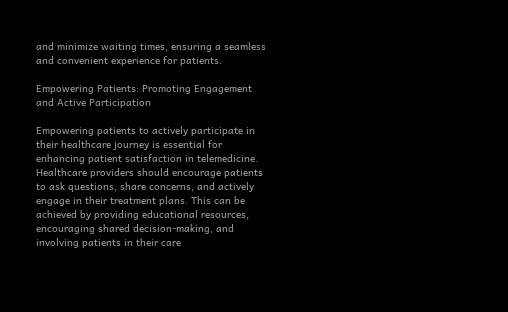and minimize waiting times, ensuring a seamless and convenient experience for patients.

Empowering Patients: Promoting Engagement and Active Participation

Empowering patients to actively participate in their healthcare journey is essential for enhancing patient satisfaction in telemedicine. Healthcare providers should encourage patients to ask questions, share concerns, and actively engage in their treatment plans. This can be achieved by providing educational resources, encouraging shared decision-making, and involving patients in their care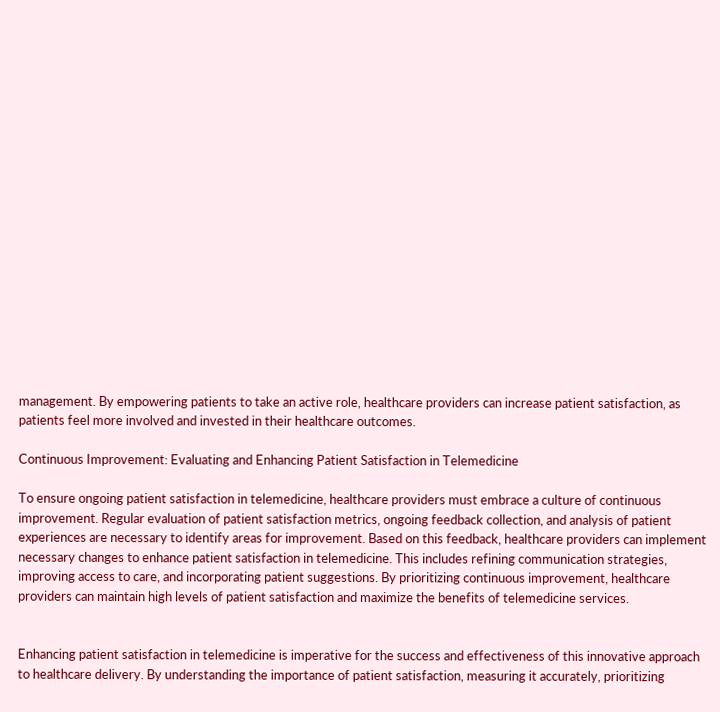management. By empowering patients to take an active role, healthcare providers can increase patient satisfaction, as patients feel more involved and invested in their healthcare outcomes.

Continuous Improvement: Evaluating and Enhancing Patient Satisfaction in Telemedicine

To ensure ongoing patient satisfaction in telemedicine, healthcare providers must embrace a culture of continuous improvement. Regular evaluation of patient satisfaction metrics, ongoing feedback collection, and analysis of patient experiences are necessary to identify areas for improvement. Based on this feedback, healthcare providers can implement necessary changes to enhance patient satisfaction in telemedicine. This includes refining communication strategies, improving access to care, and incorporating patient suggestions. By prioritizing continuous improvement, healthcare providers can maintain high levels of patient satisfaction and maximize the benefits of telemedicine services.


Enhancing patient satisfaction in telemedicine is imperative for the success and effectiveness of this innovative approach to healthcare delivery. By understanding the importance of patient satisfaction, measuring it accurately, prioritizing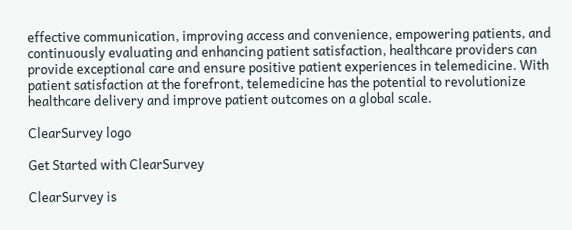effective communication, improving access and convenience, empowering patients, and continuously evaluating and enhancing patient satisfaction, healthcare providers can provide exceptional care and ensure positive patient experiences in telemedicine. With patient satisfaction at the forefront, telemedicine has the potential to revolutionize healthcare delivery and improve patient outcomes on a global scale.

ClearSurvey logo

Get Started with ClearSurvey

ClearSurvey is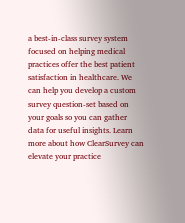a best-in-class survey system focused on helping medical practices offer the best patient satisfaction in healthcare. We can help you develop a custom survey question-set based on your goals so you can gather data for useful insights. Learn more about how ClearSurvey can elevate your practice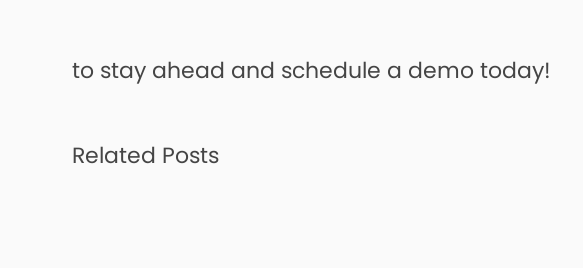to stay ahead and schedule a demo today!

Related Posts